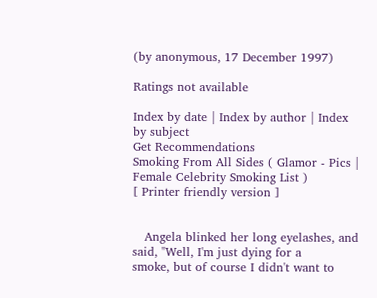(by anonymous, 17 December 1997)

Ratings not available

Index by date | Index by author | Index by subject
Get Recommendations
Smoking From All Sides ( Glamor - Pics | Female Celebrity Smoking List )
[ Printer friendly version ]


   Angela blinked her long eyelashes, and said, "Well, I'm just dying for a
smoke, but of course I didn't want to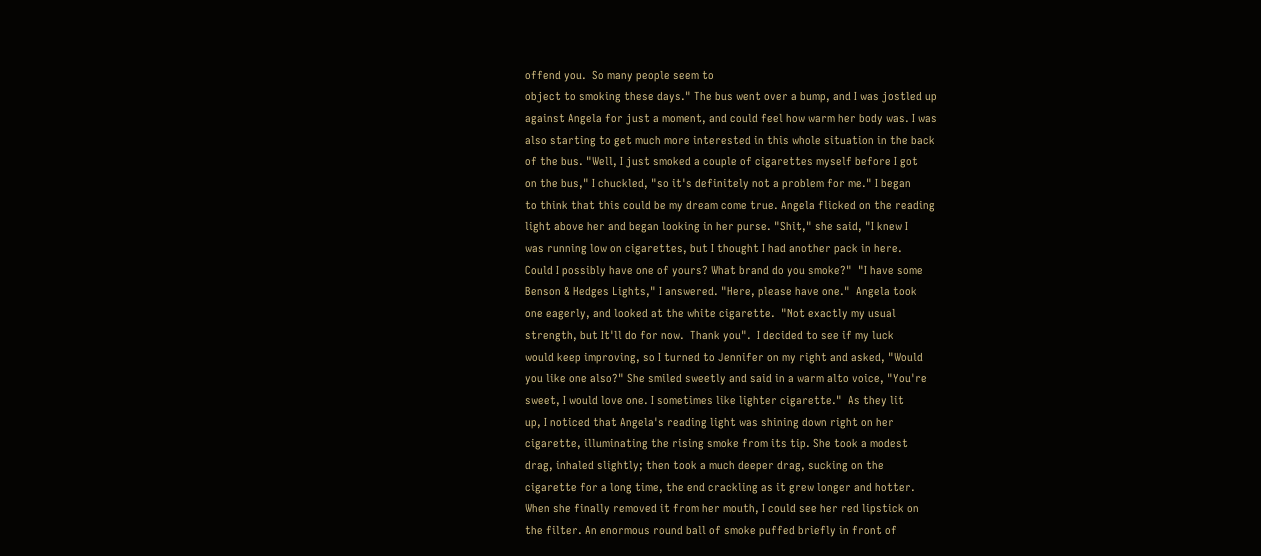offend you.  So many people seem to
object to smoking these days." The bus went over a bump, and I was jostled up
against Angela for just a moment, and could feel how warm her body was. I was
also starting to get much more interested in this whole situation in the back
of the bus. "Well, I just smoked a couple of cigarettes myself before I got
on the bus," I chuckled, "so it's definitely not a problem for me." I began
to think that this could be my dream come true. Angela flicked on the reading
light above her and began looking in her purse. "Shit," she said, "I knew I
was running low on cigarettes, but I thought I had another pack in here.
Could I possibly have one of yours? What brand do you smoke?"  "I have some
Benson & Hedges Lights," I answered. "Here, please have one."  Angela took
one eagerly, and looked at the white cigarette.  "Not exactly my usual
strength, but It'll do for now.  Thank you".  I decided to see if my luck
would keep improving, so I turned to Jennifer on my right and asked, "Would
you like one also?" She smiled sweetly and said in a warm alto voice, "You're
sweet, I would love one. I sometimes like lighter cigarette."  As they lit
up, I noticed that Angela's reading light was shining down right on her
cigarette, illuminating the rising smoke from its tip. She took a modest
drag, inhaled slightly; then took a much deeper drag, sucking on the
cigarette for a long time, the end crackling as it grew longer and hotter.
When she finally removed it from her mouth, I could see her red lipstick on
the filter. An enormous round ball of smoke puffed briefly in front of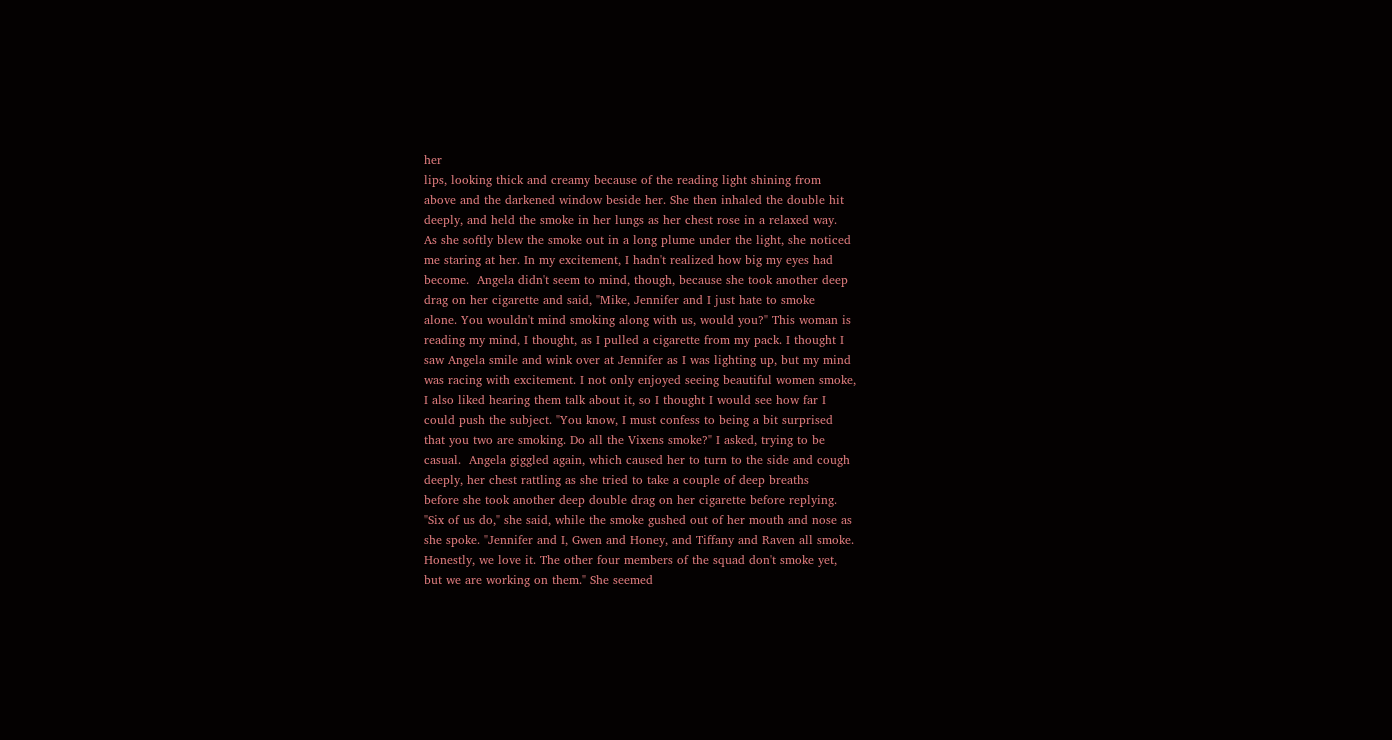her
lips, looking thick and creamy because of the reading light shining from
above and the darkened window beside her. She then inhaled the double hit
deeply, and held the smoke in her lungs as her chest rose in a relaxed way.
As she softly blew the smoke out in a long plume under the light, she noticed
me staring at her. In my excitement, I hadn't realized how big my eyes had
become.  Angela didn't seem to mind, though, because she took another deep
drag on her cigarette and said, "Mike, Jennifer and I just hate to smoke
alone. You wouldn't mind smoking along with us, would you?" This woman is
reading my mind, I thought, as I pulled a cigarette from my pack. I thought I
saw Angela smile and wink over at Jennifer as I was lighting up, but my mind
was racing with excitement. I not only enjoyed seeing beautiful women smoke,
I also liked hearing them talk about it, so I thought I would see how far I
could push the subject. "You know, I must confess to being a bit surprised
that you two are smoking. Do all the Vixens smoke?" I asked, trying to be
casual.  Angela giggled again, which caused her to turn to the side and cough
deeply, her chest rattling as she tried to take a couple of deep breaths
before she took another deep double drag on her cigarette before replying.
"Six of us do," she said, while the smoke gushed out of her mouth and nose as
she spoke. "Jennifer and I, Gwen and Honey, and Tiffany and Raven all smoke.
Honestly, we love it. The other four members of the squad don't smoke yet,
but we are working on them." She seemed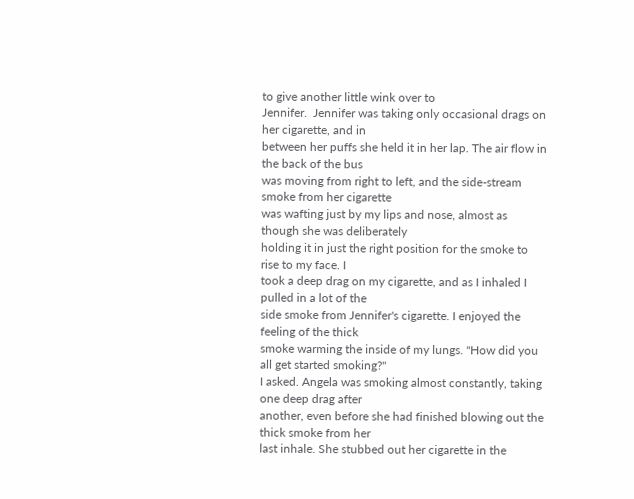to give another little wink over to
Jennifer.  Jennifer was taking only occasional drags on her cigarette, and in
between her puffs she held it in her lap. The air flow in the back of the bus
was moving from right to left, and the side-stream smoke from her cigarette
was wafting just by my lips and nose, almost as though she was deliberately
holding it in just the right position for the smoke to rise to my face. I
took a deep drag on my cigarette, and as I inhaled I pulled in a lot of the
side smoke from Jennifer's cigarette. I enjoyed the feeling of the thick
smoke warming the inside of my lungs. "How did you all get started smoking?"
I asked. Angela was smoking almost constantly, taking one deep drag after
another, even before she had finished blowing out the thick smoke from her
last inhale. She stubbed out her cigarette in the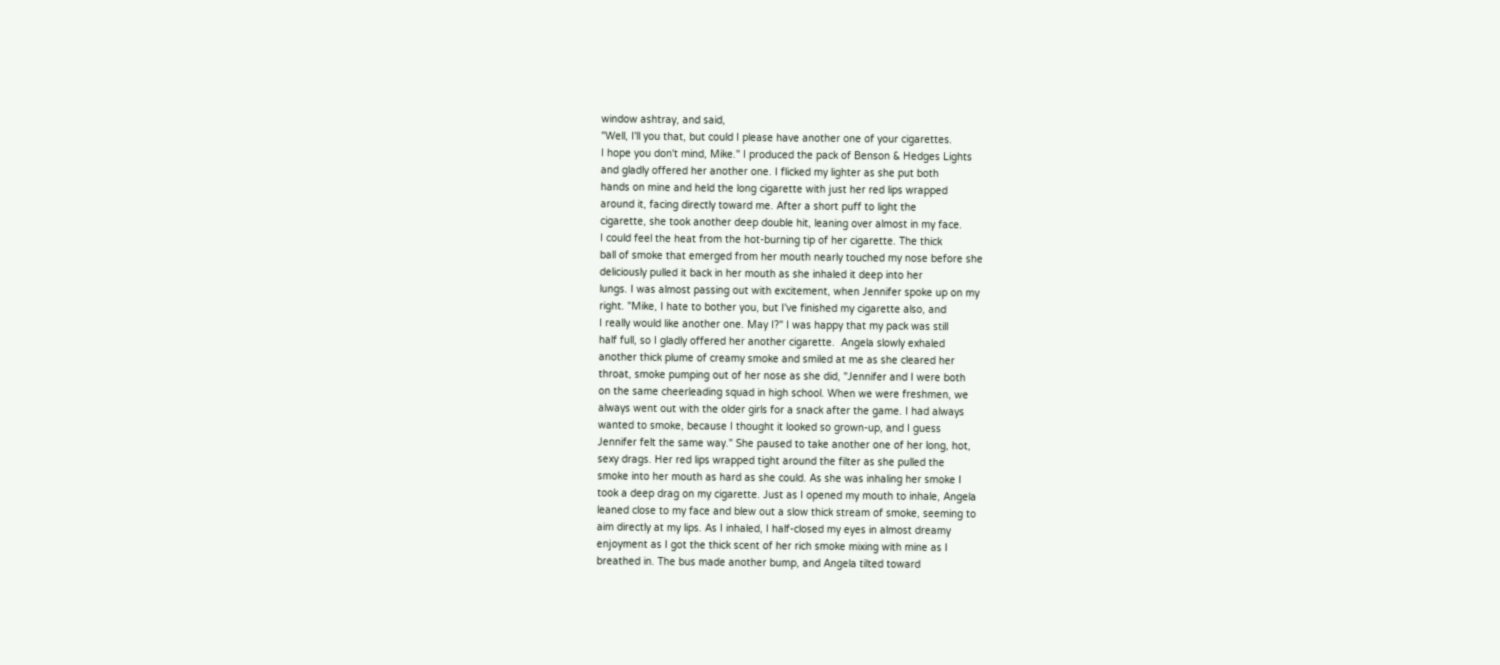window ashtray, and said,
"Well, I'll you that, but could I please have another one of your cigarettes.
I hope you don't mind, Mike." I produced the pack of Benson & Hedges Lights
and gladly offered her another one. I flicked my lighter as she put both
hands on mine and held the long cigarette with just her red lips wrapped
around it, facing directly toward me. After a short puff to light the
cigarette, she took another deep double hit, leaning over almost in my face.
I could feel the heat from the hot-burning tip of her cigarette. The thick
ball of smoke that emerged from her mouth nearly touched my nose before she
deliciously pulled it back in her mouth as she inhaled it deep into her
lungs. I was almost passing out with excitement, when Jennifer spoke up on my
right. "Mike, I hate to bother you, but I've finished my cigarette also, and
I really would like another one. May I?" I was happy that my pack was still
half full, so I gladly offered her another cigarette.  Angela slowly exhaled
another thick plume of creamy smoke and smiled at me as she cleared her
throat, smoke pumping out of her nose as she did, "Jennifer and I were both
on the same cheerleading squad in high school. When we were freshmen, we
always went out with the older girls for a snack after the game. I had always
wanted to smoke, because I thought it looked so grown-up, and I guess
Jennifer felt the same way." She paused to take another one of her long, hot,
sexy drags. Her red lips wrapped tight around the filter as she pulled the
smoke into her mouth as hard as she could. As she was inhaling her smoke I
took a deep drag on my cigarette. Just as I opened my mouth to inhale, Angela
leaned close to my face and blew out a slow thick stream of smoke, seeming to
aim directly at my lips. As I inhaled, I half-closed my eyes in almost dreamy
enjoyment as I got the thick scent of her rich smoke mixing with mine as I
breathed in. The bus made another bump, and Angela tilted toward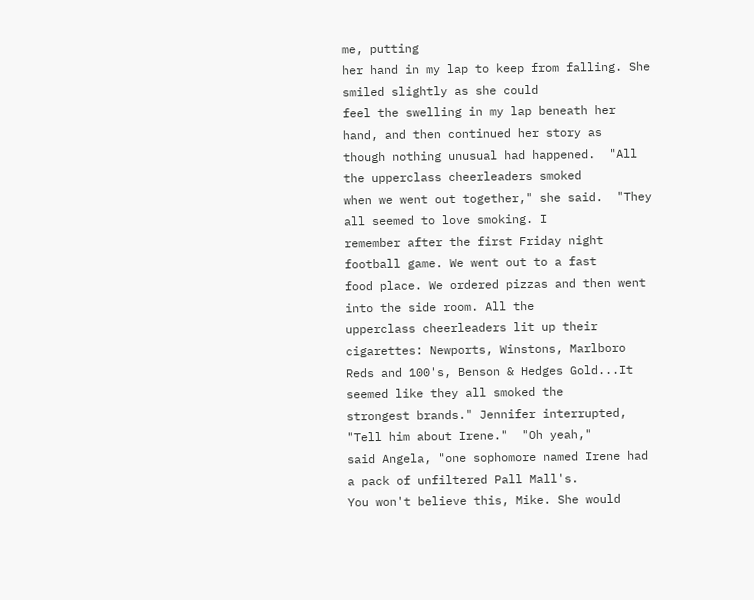me, putting
her hand in my lap to keep from falling. She smiled slightly as she could
feel the swelling in my lap beneath her hand, and then continued her story as
though nothing unusual had happened.  "All the upperclass cheerleaders smoked
when we went out together," she said.  "They all seemed to love smoking. I
remember after the first Friday night football game. We went out to a fast
food place. We ordered pizzas and then went into the side room. All the
upperclass cheerleaders lit up their cigarettes: Newports, Winstons, Marlboro
Reds and 100's, Benson & Hedges Gold...It seemed like they all smoked the
strongest brands." Jennifer interrupted, "Tell him about Irene."  "Oh yeah,"
said Angela, "one sophomore named Irene had a pack of unfiltered Pall Mall's.
You won't believe this, Mike. She would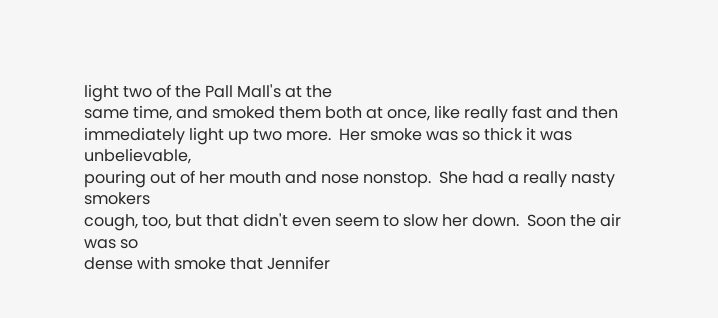light two of the Pall Mall's at the
same time, and smoked them both at once, like really fast and then
immediately light up two more.  Her smoke was so thick it was unbelievable,
pouring out of her mouth and nose nonstop.  She had a really nasty smokers
cough, too, but that didn't even seem to slow her down.  Soon the air was so
dense with smoke that Jennifer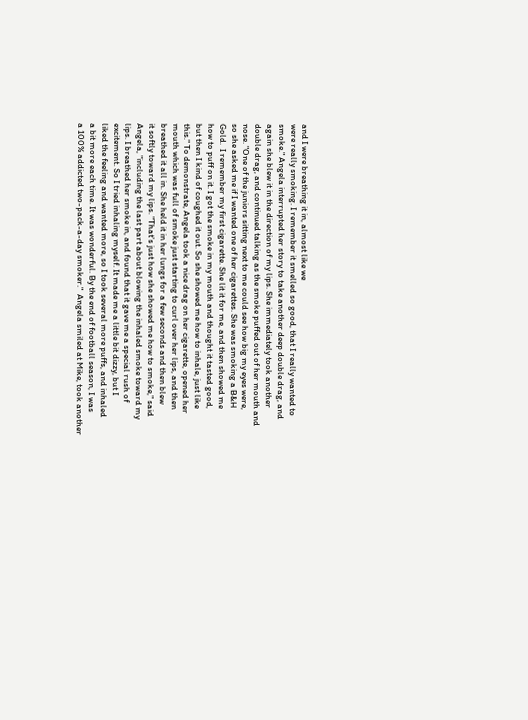and I were breathing it in, almost like we
were really smoking. I remember it smelled so good, that I really wanted to
smoke." Angela interrupted her story to take another deep double drag, and
again she blew it in the direction of my lips. She immediately took another
double drag, and continued talking as the smoke puffed out of her mouth and
nose. "One of the juniors sitting next to me could see how big my eyes were,
so she asked me if I wanted one of her cigarettes. She was smoking a B&H
Gold.  I remember my first cigarette. She lit it for me, and then showed me
how to puff on it. I got the smoke in my mouth and thought it tasted good,
but then I kind of coughed it out. So she showed me how to inhale, just like
this." To demonstrate, Angela took a nice drag on her cigarette, opened her
mouth which was full of smoke just starting to curl over her lips, and then
breathed it all in. She held it in her lungs for a few seconds and then blew
it softly toward my lips. "That's just how she showed me how to smoke," said
Angela, "including the last part about blowing the inhaled smoke toward my
lips. I breathed her smoke in, and found that it gave me a special rush of
excitement. So I tried inhaling myself. It made me a little bit dizzy, but I
liked the feeling and wanted more, so I took several more puffs, and inhaled
a bit more each time. It was wonderful. By the end of football season, I was
a 100% addicted two-pack-a-day smoker."  Angela smiled at Mike, took another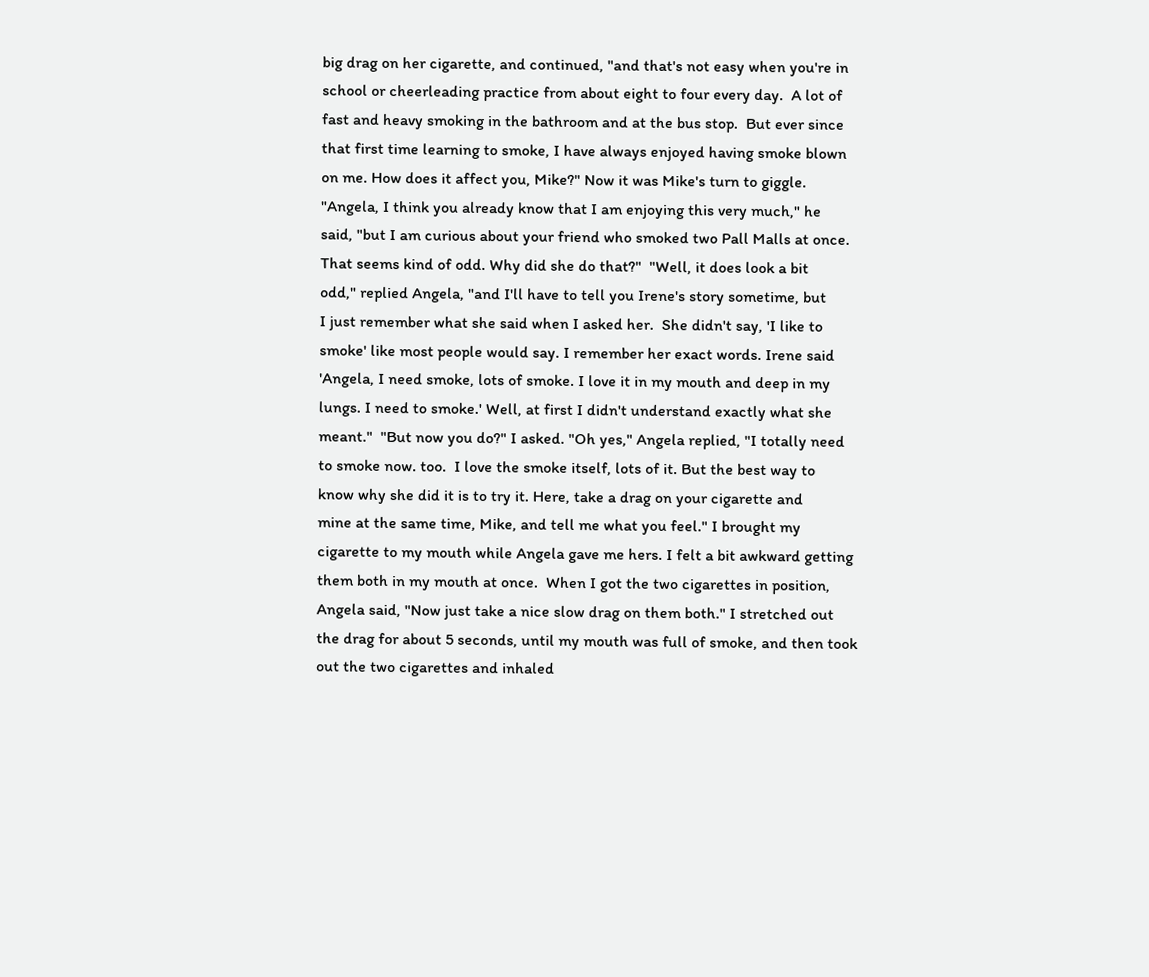big drag on her cigarette, and continued, "and that's not easy when you're in
school or cheerleading practice from about eight to four every day.  A lot of
fast and heavy smoking in the bathroom and at the bus stop.  But ever since
that first time learning to smoke, I have always enjoyed having smoke blown
on me. How does it affect you, Mike?" Now it was Mike's turn to giggle.
"Angela, I think you already know that I am enjoying this very much," he
said, "but I am curious about your friend who smoked two Pall Malls at once.
That seems kind of odd. Why did she do that?"  "Well, it does look a bit
odd," replied Angela, "and I'll have to tell you Irene's story sometime, but
I just remember what she said when I asked her.  She didn't say, 'I like to
smoke' like most people would say. I remember her exact words. Irene said
'Angela, I need smoke, lots of smoke. I love it in my mouth and deep in my
lungs. I need to smoke.' Well, at first I didn't understand exactly what she
meant."  "But now you do?" I asked. "Oh yes," Angela replied, "I totally need
to smoke now. too.  I love the smoke itself, lots of it. But the best way to
know why she did it is to try it. Here, take a drag on your cigarette and
mine at the same time, Mike, and tell me what you feel." I brought my
cigarette to my mouth while Angela gave me hers. I felt a bit awkward getting
them both in my mouth at once.  When I got the two cigarettes in position,
Angela said, "Now just take a nice slow drag on them both." I stretched out
the drag for about 5 seconds, until my mouth was full of smoke, and then took
out the two cigarettes and inhaled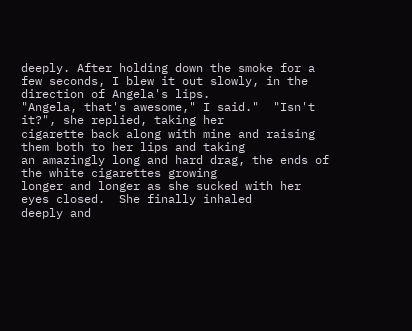deeply. After holding down the smoke for a
few seconds, I blew it out slowly, in the direction of Angela's lips.
"Angela, that's awesome," I said."  "Isn't it?", she replied, taking her
cigarette back along with mine and raising them both to her lips and taking
an amazingly long and hard drag, the ends of the white cigarettes growing
longer and longer as she sucked with her eyes closed.  She finally inhaled
deeply and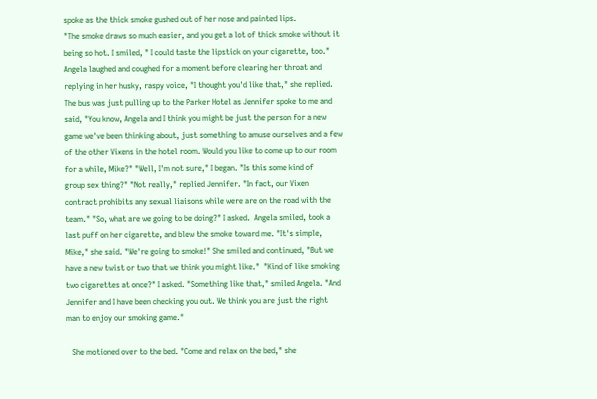spoke as the thick smoke gushed out of her nose and painted lips.
"The smoke draws so much easier, and you get a lot of thick smoke without it
being so hot. I smiled, " I could taste the lipstick on your cigarette, too."
Angela laughed and coughed for a moment before clearing her throat and
replying in her husky, raspy voice, "I thought you'd like that," she replied.
The bus was just pulling up to the Parker Hotel as Jennifer spoke to me and
said, "You know, Angela and I think you might be just the person for a new
game we've been thinking about, just something to amuse ourselves and a few
of the other Vixens in the hotel room. Would you like to come up to our room
for a while, Mike?" "Well, I'm not sure," I began. "Is this some kind of
group sex thing?" "Not really," replied Jennifer. "In fact, our Vixen
contract prohibits any sexual liaisons while were are on the road with the
team." "So, what are we going to be doing?" I asked.  Angela smiled, took a
last puff on her cigarette, and blew the smoke toward me. "It's simple,
Mike," she said. "We're going to smoke!" She smiled and continued, "But we
have a new twist or two that we think you might like."  "Kind of like smoking
two cigarettes at once?" I asked. "Something like that," smiled Angela. "And
Jennifer and I have been checking you out. We think you are just the right
man to enjoy our smoking game."

   She motioned over to the bed. "Come and relax on the bed," she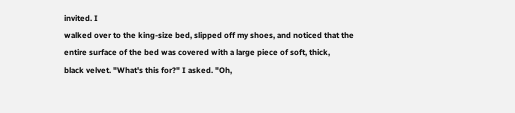invited. I
walked over to the king-size bed, slipped off my shoes, and noticed that the
entire surface of the bed was covered with a large piece of soft, thick,
black velvet. "What's this for?" I asked. "Oh,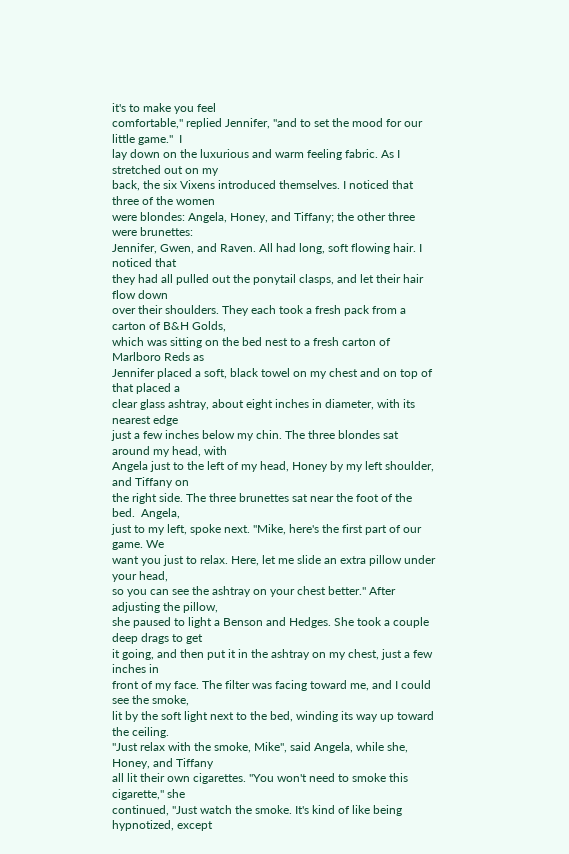it's to make you feel
comfortable," replied Jennifer, "and to set the mood for our little game."  I
lay down on the luxurious and warm feeling fabric. As I stretched out on my
back, the six Vixens introduced themselves. I noticed that three of the women
were blondes: Angela, Honey, and Tiffany; the other three were brunettes:
Jennifer, Gwen, and Raven. All had long, soft flowing hair. I noticed that
they had all pulled out the ponytail clasps, and let their hair flow down
over their shoulders. They each took a fresh pack from a carton of B&H Golds,
which was sitting on the bed nest to a fresh carton of Marlboro Reds as
Jennifer placed a soft, black towel on my chest and on top of that placed a
clear glass ashtray, about eight inches in diameter, with its nearest edge
just a few inches below my chin. The three blondes sat around my head, with
Angela just to the left of my head, Honey by my left shoulder, and Tiffany on
the right side. The three brunettes sat near the foot of the bed.  Angela,
just to my left, spoke next. "Mike, here's the first part of our game. We
want you just to relax. Here, let me slide an extra pillow under your head,
so you can see the ashtray on your chest better." After adjusting the pillow,
she paused to light a Benson and Hedges. She took a couple deep drags to get
it going, and then put it in the ashtray on my chest, just a few inches in
front of my face. The filter was facing toward me, and I could see the smoke,
lit by the soft light next to the bed, winding its way up toward the ceiling.
"Just relax with the smoke, Mike", said Angela, while she, Honey, and Tiffany
all lit their own cigarettes. "You won't need to smoke this cigarette," she
continued, "Just watch the smoke. It's kind of like being hypnotized, except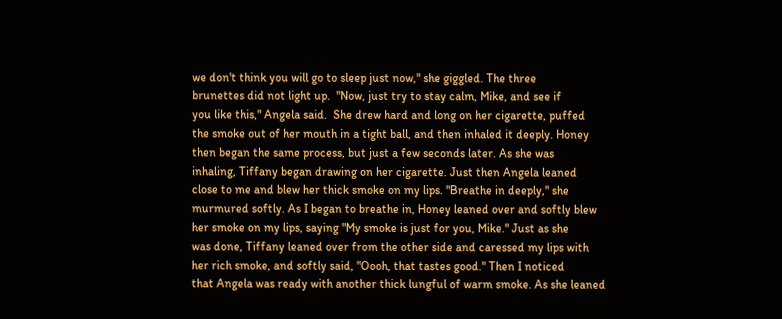we don't think you will go to sleep just now," she giggled. The three
brunettes did not light up.  "Now, just try to stay calm, Mike, and see if
you like this," Angela said.  She drew hard and long on her cigarette, puffed
the smoke out of her mouth in a tight ball, and then inhaled it deeply. Honey
then began the same process, but just a few seconds later. As she was
inhaling, Tiffany began drawing on her cigarette. Just then Angela leaned
close to me and blew her thick smoke on my lips. "Breathe in deeply," she
murmured softly. As I began to breathe in, Honey leaned over and softly blew
her smoke on my lips, saying "My smoke is just for you, Mike." Just as she
was done, Tiffany leaned over from the other side and caressed my lips with
her rich smoke, and softly said, "Oooh, that tastes good." Then I noticed
that Angela was ready with another thick lungful of warm smoke. As she leaned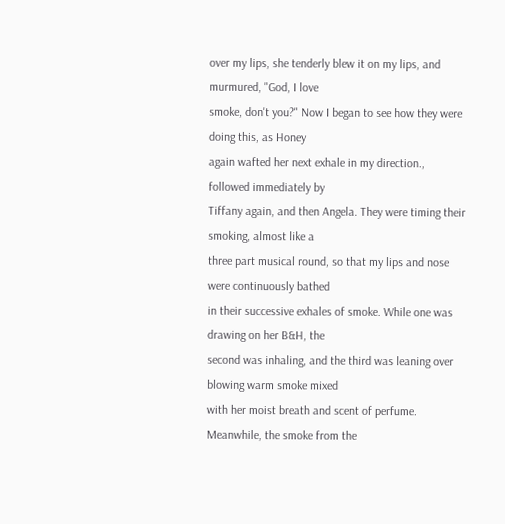over my lips, she tenderly blew it on my lips, and murmured, "God, I love
smoke, don't you?" Now I began to see how they were doing this, as Honey
again wafted her next exhale in my direction., followed immediately by
Tiffany again, and then Angela. They were timing their smoking, almost like a
three part musical round, so that my lips and nose were continuously bathed
in their successive exhales of smoke. While one was drawing on her B&H, the
second was inhaling, and the third was leaning over blowing warm smoke mixed
with her moist breath and scent of perfume. Meanwhile, the smoke from the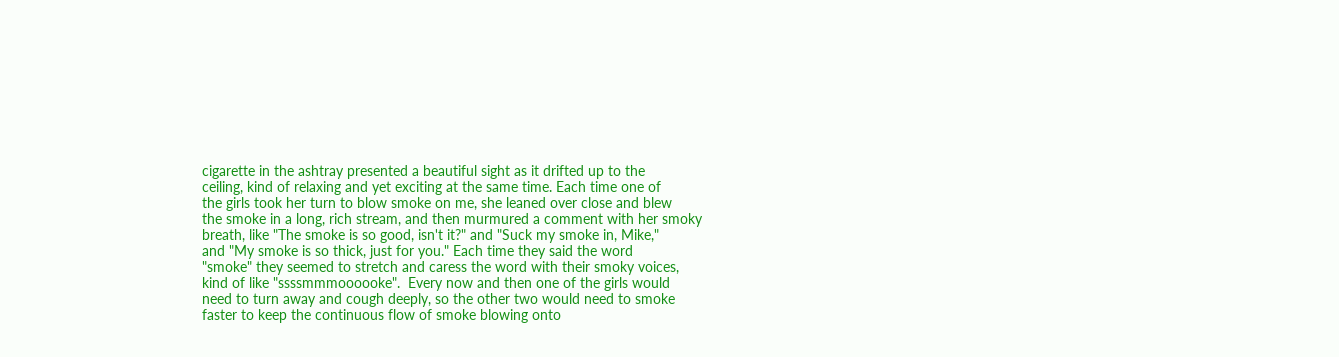cigarette in the ashtray presented a beautiful sight as it drifted up to the
ceiling, kind of relaxing and yet exciting at the same time. Each time one of
the girls took her turn to blow smoke on me, she leaned over close and blew
the smoke in a long, rich stream, and then murmured a comment with her smoky
breath, like "The smoke is so good, isn't it?" and "Suck my smoke in, Mike,"
and "My smoke is so thick, just for you." Each time they said the word
"smoke" they seemed to stretch and caress the word with their smoky voices,
kind of like "ssssmmmoooooke".  Every now and then one of the girls would
need to turn away and cough deeply, so the other two would need to smoke
faster to keep the continuous flow of smoke blowing onto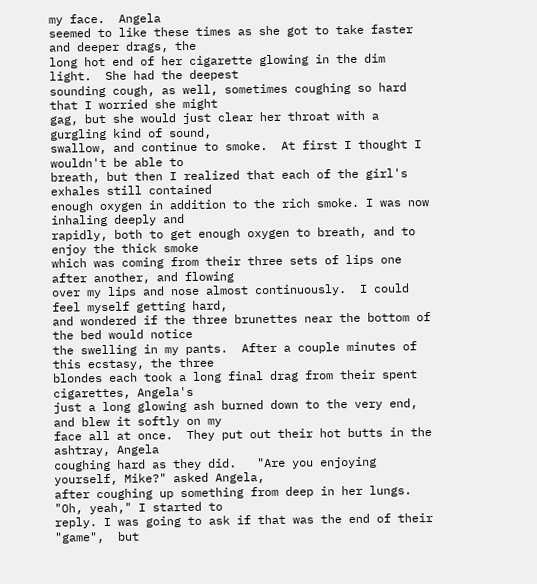my face.  Angela
seemed to like these times as she got to take faster and deeper drags, the
long hot end of her cigarette glowing in the dim light.  She had the deepest
sounding cough, as well, sometimes coughing so hard that I worried she might
gag, but she would just clear her throat with a gurgling kind of sound,
swallow, and continue to smoke.  At first I thought I wouldn't be able to
breath, but then I realized that each of the girl's exhales still contained
enough oxygen in addition to the rich smoke. I was now inhaling deeply and
rapidly, both to get enough oxygen to breath, and to enjoy the thick smoke
which was coming from their three sets of lips one after another, and flowing
over my lips and nose almost continuously.  I could feel myself getting hard,
and wondered if the three brunettes near the bottom of the bed would notice
the swelling in my pants.  After a couple minutes of this ecstasy, the three
blondes each took a long final drag from their spent cigarettes, Angela's
just a long glowing ash burned down to the very end, and blew it softly on my
face all at once.  They put out their hot butts in the ashtray, Angela
coughing hard as they did.   "Are you enjoying yourself, Mike?" asked Angela,
after coughing up something from deep in her lungs. "Oh, yeah," I started to
reply. I was going to ask if that was the end of their "game",  but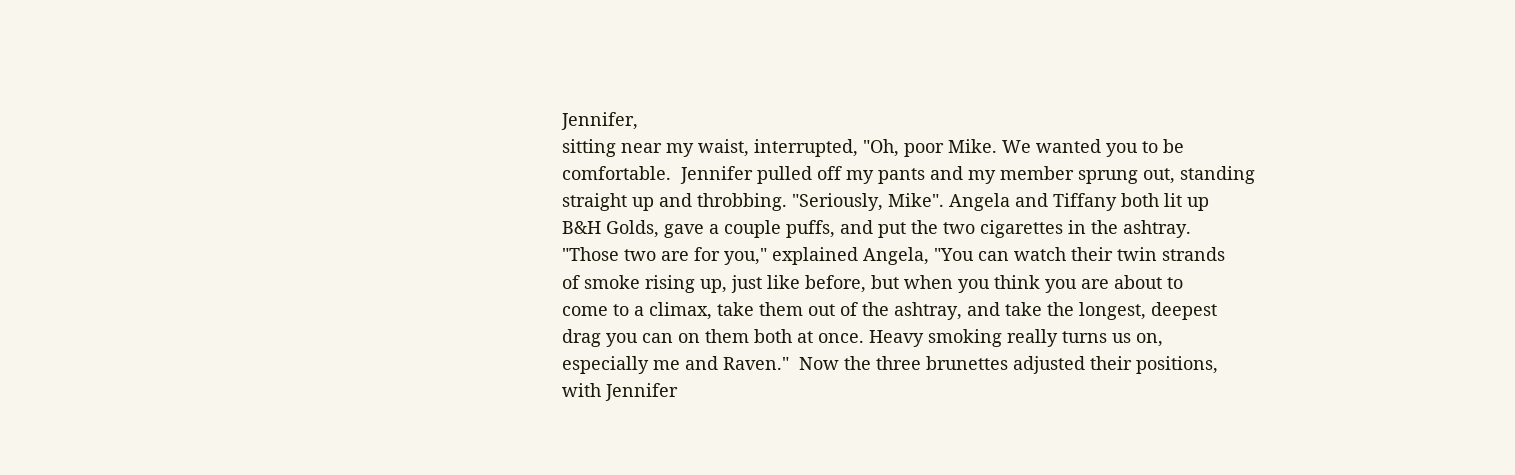Jennifer,
sitting near my waist, interrupted, "Oh, poor Mike. We wanted you to be
comfortable.  Jennifer pulled off my pants and my member sprung out, standing
straight up and throbbing. "Seriously, Mike". Angela and Tiffany both lit up
B&H Golds, gave a couple puffs, and put the two cigarettes in the ashtray.
"Those two are for you," explained Angela, "You can watch their twin strands
of smoke rising up, just like before, but when you think you are about to
come to a climax, take them out of the ashtray, and take the longest, deepest
drag you can on them both at once. Heavy smoking really turns us on,
especially me and Raven."  Now the three brunettes adjusted their positions,
with Jennifer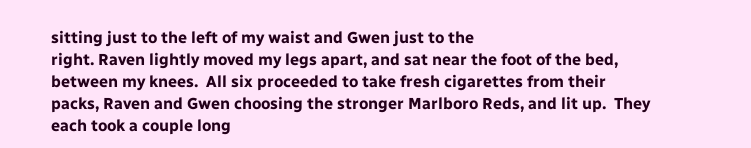sitting just to the left of my waist and Gwen just to the
right. Raven lightly moved my legs apart, and sat near the foot of the bed,
between my knees.  All six proceeded to take fresh cigarettes from their
packs, Raven and Gwen choosing the stronger Marlboro Reds, and lit up.  They
each took a couple long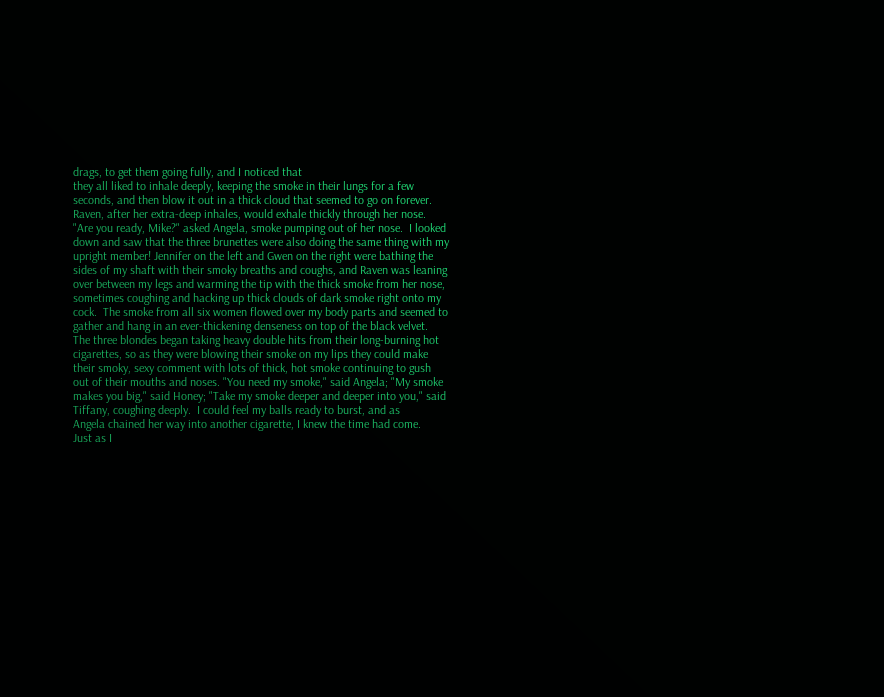drags, to get them going fully, and I noticed that
they all liked to inhale deeply, keeping the smoke in their lungs for a few
seconds, and then blow it out in a thick cloud that seemed to go on forever.
Raven, after her extra-deep inhales, would exhale thickly through her nose.
"Are you ready, Mike?" asked Angela, smoke pumping out of her nose.  I looked
down and saw that the three brunettes were also doing the same thing with my
upright member! Jennifer on the left and Gwen on the right were bathing the
sides of my shaft with their smoky breaths and coughs, and Raven was leaning
over between my legs and warming the tip with the thick smoke from her nose,
sometimes coughing and hacking up thick clouds of dark smoke right onto my
cock.  The smoke from all six women flowed over my body parts and seemed to
gather and hang in an ever-thickening denseness on top of the black velvet.
The three blondes began taking heavy double hits from their long-burning hot
cigarettes, so as they were blowing their smoke on my lips they could make
their smoky, sexy comment with lots of thick, hot smoke continuing to gush
out of their mouths and noses. "You need my smoke," said Angela; "My smoke
makes you big," said Honey; "Take my smoke deeper and deeper into you," said
Tiffany, coughing deeply.  I could feel my balls ready to burst, and as
Angela chained her way into another cigarette, I knew the time had come.
Just as I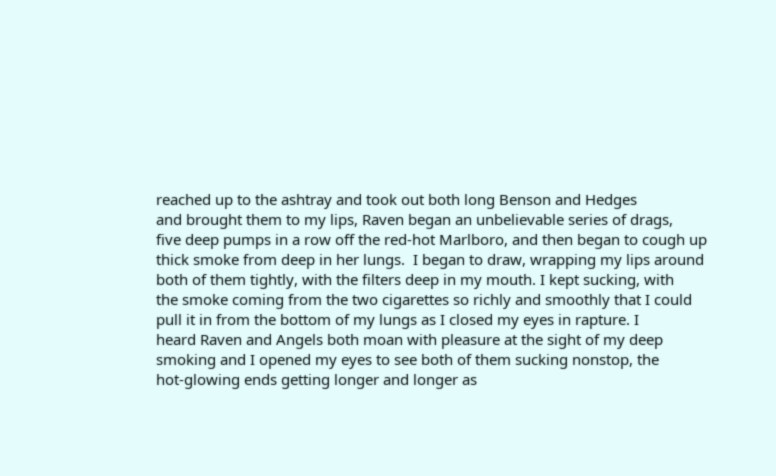reached up to the ashtray and took out both long Benson and Hedges
and brought them to my lips, Raven began an unbelievable series of drags,
five deep pumps in a row off the red-hot Marlboro, and then began to cough up
thick smoke from deep in her lungs.  I began to draw, wrapping my lips around
both of them tightly, with the filters deep in my mouth. I kept sucking, with
the smoke coming from the two cigarettes so richly and smoothly that I could
pull it in from the bottom of my lungs as I closed my eyes in rapture. I
heard Raven and Angels both moan with pleasure at the sight of my deep
smoking and I opened my eyes to see both of them sucking nonstop, the
hot-glowing ends getting longer and longer as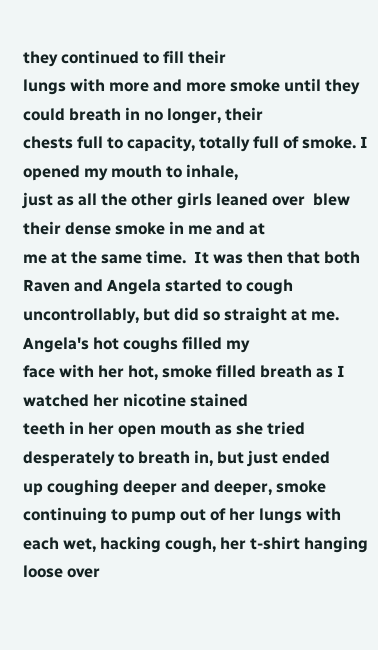they continued to fill their
lungs with more and more smoke until they could breath in no longer, their
chests full to capacity, totally full of smoke. I opened my mouth to inhale,
just as all the other girls leaned over  blew their dense smoke in me and at
me at the same time.  It was then that both Raven and Angela started to cough
uncontrollably, but did so straight at me.  Angela's hot coughs filled my
face with her hot, smoke filled breath as I watched her nicotine stained
teeth in her open mouth as she tried desperately to breath in, but just ended
up coughing deeper and deeper, smoke continuing to pump out of her lungs with
each wet, hacking cough, her t-shirt hanging loose over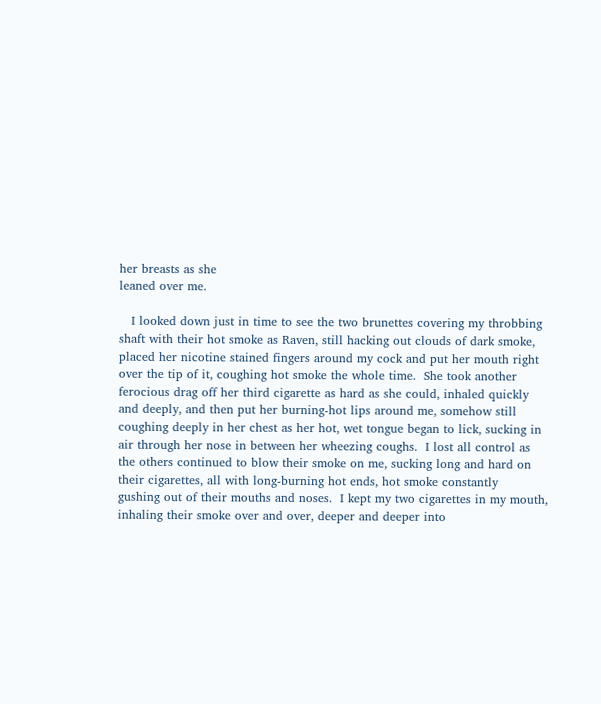her breasts as she
leaned over me.

   I looked down just in time to see the two brunettes covering my throbbing
shaft with their hot smoke as Raven, still hacking out clouds of dark smoke,
placed her nicotine stained fingers around my cock and put her mouth right
over the tip of it, coughing hot smoke the whole time.  She took another
ferocious drag off her third cigarette as hard as she could, inhaled quickly
and deeply, and then put her burning-hot lips around me, somehow still
coughing deeply in her chest as her hot, wet tongue began to lick, sucking in
air through her nose in between her wheezing coughs.  I lost all control as
the others continued to blow their smoke on me, sucking long and hard on
their cigarettes, all with long-burning hot ends, hot smoke constantly
gushing out of their mouths and noses.  I kept my two cigarettes in my mouth,
inhaling their smoke over and over, deeper and deeper into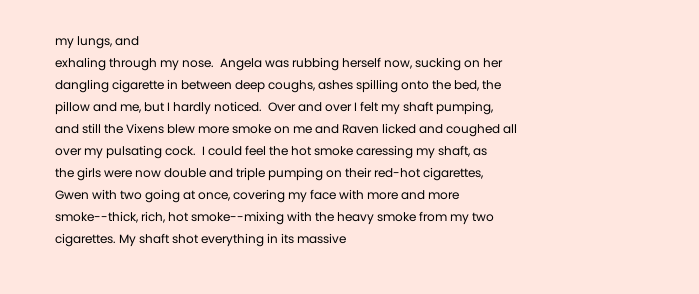my lungs, and
exhaling through my nose.  Angela was rubbing herself now, sucking on her
dangling cigarette in between deep coughs, ashes spilling onto the bed, the
pillow and me, but I hardly noticed.  Over and over I felt my shaft pumping,
and still the Vixens blew more smoke on me and Raven licked and coughed all
over my pulsating cock.  I could feel the hot smoke caressing my shaft, as
the girls were now double and triple pumping on their red-hot cigarettes,
Gwen with two going at once, covering my face with more and more
smoke--thick, rich, hot smoke--mixing with the heavy smoke from my two
cigarettes. My shaft shot everything in its massive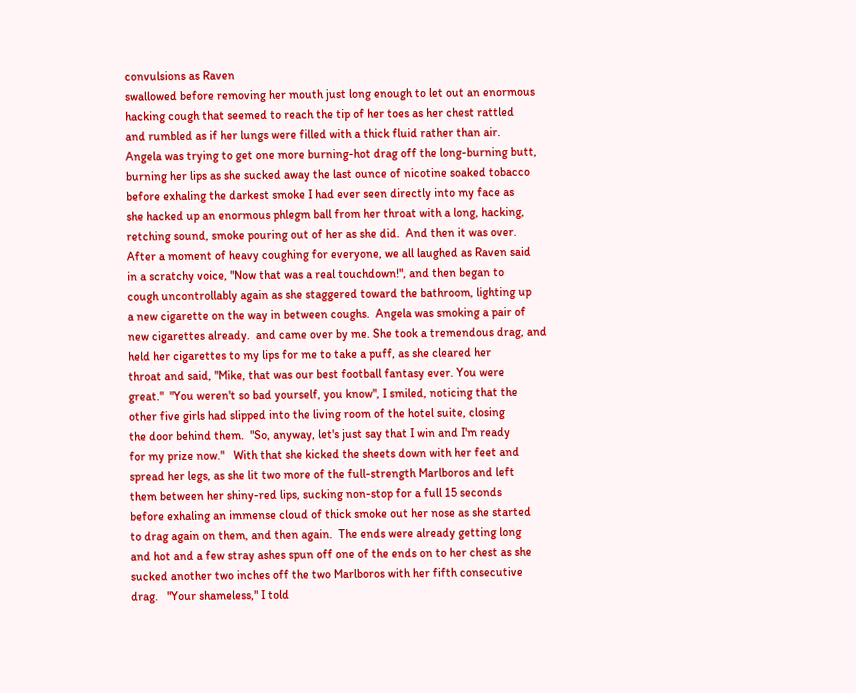convulsions as Raven
swallowed before removing her mouth just long enough to let out an enormous
hacking cough that seemed to reach the tip of her toes as her chest rattled
and rumbled as if her lungs were filled with a thick fluid rather than air.
Angela was trying to get one more burning-hot drag off the long-burning butt,
burning her lips as she sucked away the last ounce of nicotine soaked tobacco
before exhaling the darkest smoke I had ever seen directly into my face as
she hacked up an enormous phlegm ball from her throat with a long, hacking,
retching sound, smoke pouring out of her as she did.  And then it was over.
After a moment of heavy coughing for everyone, we all laughed as Raven said
in a scratchy voice, "Now that was a real touchdown!", and then began to
cough uncontrollably again as she staggered toward the bathroom, lighting up
a new cigarette on the way in between coughs.  Angela was smoking a pair of
new cigarettes already.  and came over by me. She took a tremendous drag, and
held her cigarettes to my lips for me to take a puff, as she cleared her
throat and said, "Mike, that was our best football fantasy ever. You were
great."  "You weren't so bad yourself, you know", I smiled, noticing that the
other five girls had slipped into the living room of the hotel suite, closing
the door behind them.  "So, anyway, let's just say that I win and I'm ready
for my prize now."   With that she kicked the sheets down with her feet and
spread her legs, as she lit two more of the full-strength Marlboros and left
them between her shiny-red lips, sucking non-stop for a full 15 seconds
before exhaling an immense cloud of thick smoke out her nose as she started
to drag again on them, and then again.  The ends were already getting long
and hot and a few stray ashes spun off one of the ends on to her chest as she
sucked another two inches off the two Marlboros with her fifth consecutive
drag.   "Your shameless," I told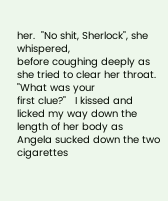her.  "No shit, Sherlock", she whispered,
before coughing deeply as she tried to clear her throat.  "What was your
first clue?"   I kissed and licked my way down the length of her body as
Angela sucked down the two cigarettes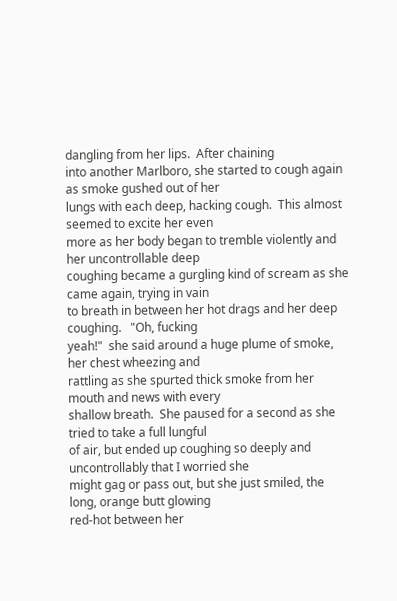dangling from her lips.  After chaining
into another Marlboro, she started to cough again as smoke gushed out of her
lungs with each deep, hacking cough.  This almost seemed to excite her even
more as her body began to tremble violently and her uncontrollable deep
coughing became a gurgling kind of scream as she came again, trying in vain
to breath in between her hot drags and her deep coughing.   "Oh, fucking
yeah!"  she said around a huge plume of smoke, her chest wheezing and
rattling as she spurted thick smoke from her mouth and news with every
shallow breath.  She paused for a second as she tried to take a full lungful
of air, but ended up coughing so deeply and uncontrollably that I worried she
might gag or pass out, but she just smiled, the long, orange butt glowing
red-hot between her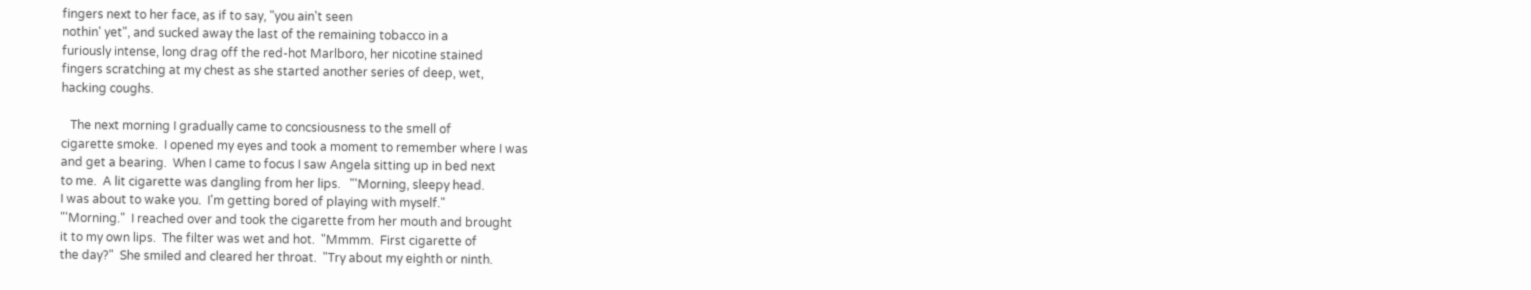fingers next to her face, as if to say, "you ain't seen
nothin' yet", and sucked away the last of the remaining tobacco in a
furiously intense, long drag off the red-hot Marlboro, her nicotine stained
fingers scratching at my chest as she started another series of deep, wet,
hacking coughs.

   The next morning I gradually came to concsiousness to the smell of
cigarette smoke.  I opened my eyes and took a moment to remember where I was
and get a bearing.  When I came to focus I saw Angela sitting up in bed next
to me.  A lit cigarette was dangling from her lips.   "'Morning, sleepy head.
I was about to wake you.  I'm getting bored of playing with myself."
"'Morning."  I reached over and took the cigarette from her mouth and brought
it to my own lips.  The filter was wet and hot.  "Mmmm.  First cigarette of
the day?"  She smiled and cleared her throat.  "Try about my eighth or ninth.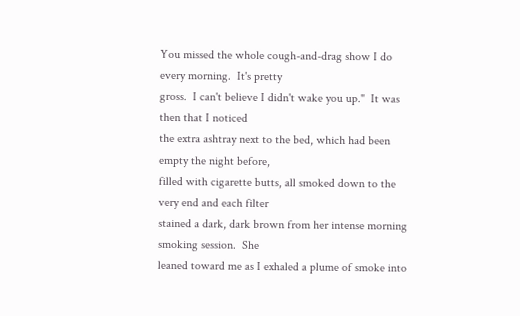You missed the whole cough-and-drag show I do every morning.  It's pretty
gross.  I can't believe I didn't wake you up."  It was then that I noticed
the extra ashtray next to the bed, which had been empty the night before,
filled with cigarette butts, all smoked down to the very end and each filter
stained a dark, dark brown from her intense morning smoking session.  She
leaned toward me as I exhaled a plume of smoke into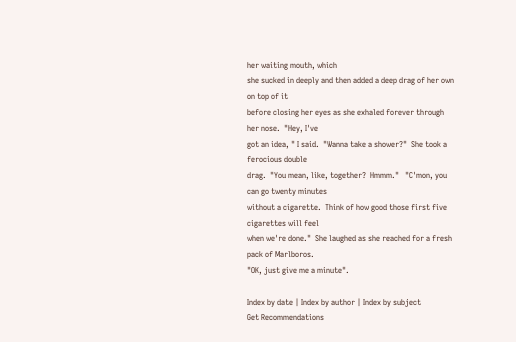her waiting mouth, which
she sucked in deeply and then added a deep drag of her own on top of it
before closing her eyes as she exhaled forever through her nose.  "Hey, I've
got an idea, " I said.  "Wanna take a shower?"  She took a ferocious double
drag.  "You mean, like, together?  Hmmm."   "C'mon, you can go twenty minutes
without a cigarette.  Think of how good those first five cigarettes will feel
when we're done."  She laughed as she reached for a fresh pack of Marlboros.
"OK, just give me a minute".

Index by date | Index by author | Index by subject
Get Recommendations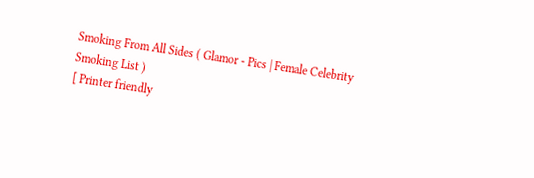Smoking From All Sides ( Glamor - Pics | Female Celebrity Smoking List )
[ Printer friendly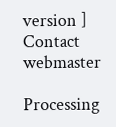version ]
Contact webmaster

Processing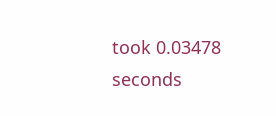took 0.03478 seconds